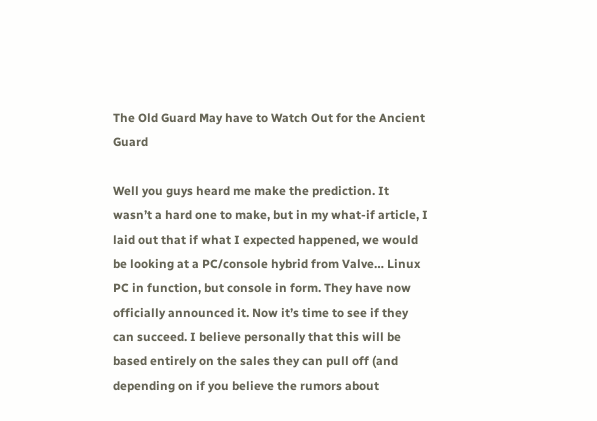The Old Guard May have to Watch Out for the Ancient Guard

Well you guys heard me make the prediction. It wasn’t a hard one to make, but in my what-if article, I laid out that if what I expected happened, we would be looking at a PC/console hybrid from Valve… Linux PC in function, but console in form. They have now officially announced it. Now it’s time to see if they can succeed. I believe personally that this will be based entirely on the sales they can pull off (and depending on if you believe the rumors about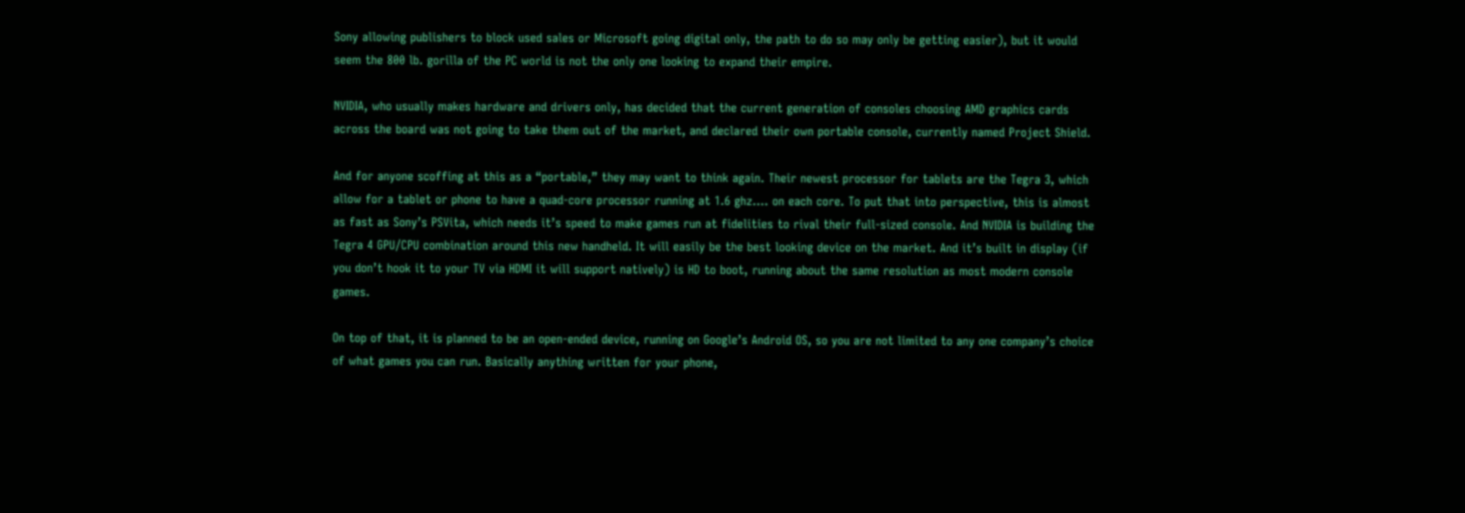Sony allowing publishers to block used sales or Microsoft going digital only, the path to do so may only be getting easier), but it would seem the 800 lb. gorilla of the PC world is not the only one looking to expand their empire.

NVIDIA, who usually makes hardware and drivers only, has decided that the current generation of consoles choosing AMD graphics cards across the board was not going to take them out of the market, and declared their own portable console, currently named Project Shield.

And for anyone scoffing at this as a “portable,” they may want to think again. Their newest processor for tablets are the Tegra 3, which allow for a tablet or phone to have a quad-core processor running at 1.6 ghz…. on each core. To put that into perspective, this is almost as fast as Sony’s PSVita, which needs it’s speed to make games run at fidelities to rival their full-sized console. And NVIDIA is building the Tegra 4 GPU/CPU combination around this new handheld. It will easily be the best looking device on the market. And it’s built in display (if you don’t hook it to your TV via HDMI it will support natively) is HD to boot, running about the same resolution as most modern console games.

On top of that, it is planned to be an open-ended device, running on Google’s Android OS, so you are not limited to any one company’s choice of what games you can run. Basically anything written for your phone,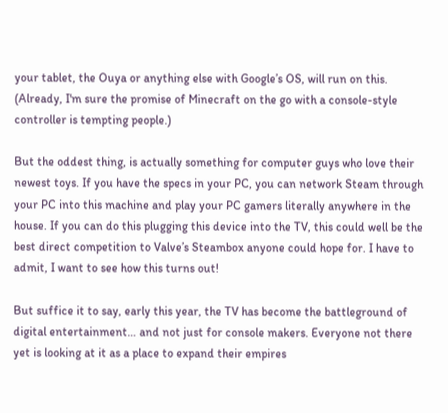your tablet, the Ouya or anything else with Google’s OS, will run on this. (Already, I'm sure the promise of Minecraft on the go with a console-style controller is tempting people.)

But the oddest thing, is actually something for computer guys who love their newest toys. If you have the specs in your PC, you can network Steam through your PC into this machine and play your PC gamers literally anywhere in the house. If you can do this plugging this device into the TV, this could well be the best direct competition to Valve’s Steambox anyone could hope for. I have to admit, I want to see how this turns out!

But suffice it to say, early this year, the TV has become the battleground of digital entertainment… and not just for console makers. Everyone not there yet is looking at it as a place to expand their empires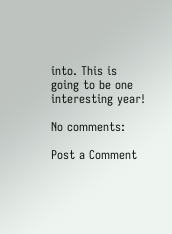into. This is going to be one interesting year!

No comments:

Post a Comment